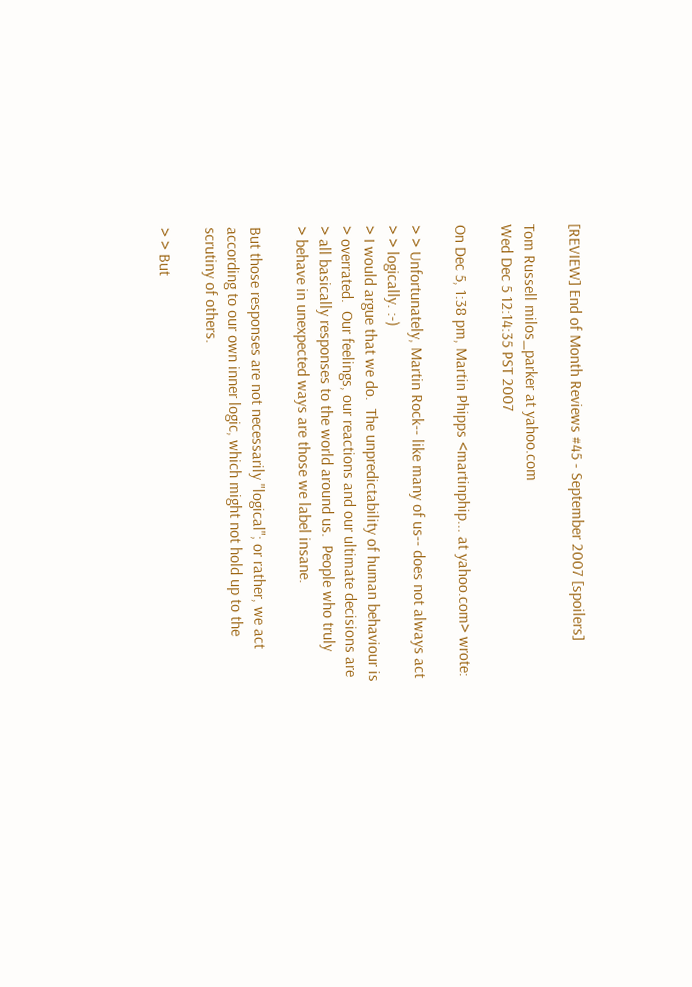[REVIEW] End of Month Reviews #45 - September 2007 [spoilers]

Tom Russell milos_parker at yahoo.com
Wed Dec 5 12:14:35 PST 2007

On Dec 5, 1:38 pm, Martin Phipps <martinphip... at yahoo.com> wrote:

> > Unfortunately, Martin Rock-- like many of us-- does not always act
> > logically. :-)
> I would argue that we do.  The unpredictability of human behaviour is
> overrated.  Our feelings, our reactions and our ultimate decisions are
> all basically responses to the world around us.  People who truly
> behave in unexpected ways are those we label insane.

But those responses are not necessarily "logical"; or rather, we act
according to our own inner logic, which might not hold up to the
scrutiny of others.

> > But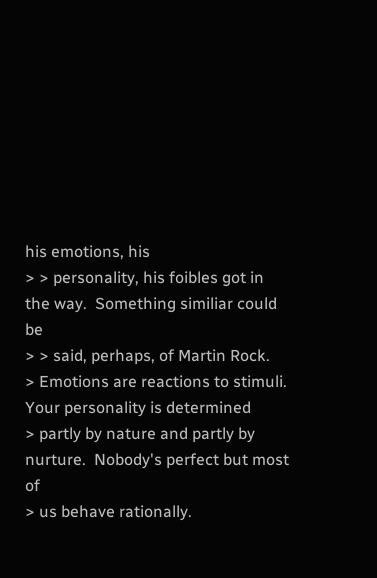his emotions, his
> > personality, his foibles got in the way.  Something similiar could be
> > said, perhaps, of Martin Rock.
> Emotions are reactions to stimuli.  Your personality is determined
> partly by nature and partly by nurture.  Nobody's perfect but most of
> us behave rationally.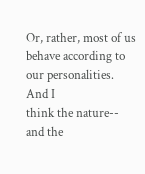Or, rather, most of us behave according to our personalities.  And I
think the nature-- and the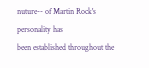nuture-- of Martin Rock's personality has
been established throughout the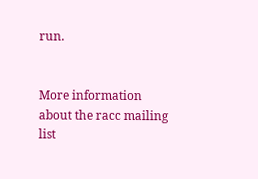run.


More information about the racc mailing list